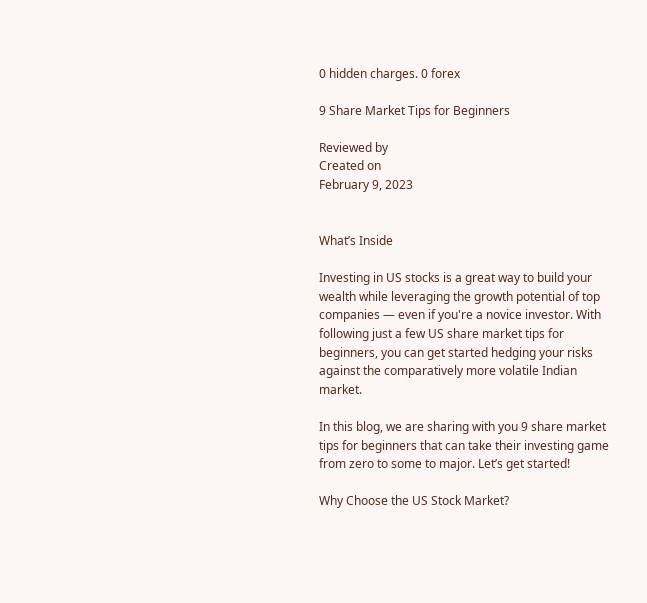0 hidden charges. 0 forex

9 Share Market Tips for Beginners

Reviewed by
Created on
February 9, 2023


What’s Inside

Investing in US stocks is a great way to build your wealth while leveraging the growth potential of top companies — even if you're a novice investor. With following just a few US share market tips for beginners, you can get started hedging your risks against the comparatively more volatile Indian market.

In this blog, we are sharing with you 9 share market tips for beginners that can take their investing game from zero to some to major. Let’s get started!

Why Choose the US Stock Market?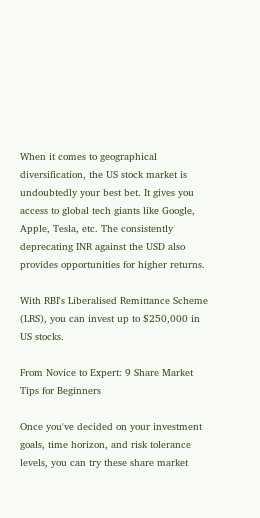When it comes to geographical diversification, the US stock market is undoubtedly your best bet. It gives you access to global tech giants like Google, Apple, Tesla, etc. The consistently deprecating INR against the USD also provides opportunities for higher returns.

With RBI's Liberalised Remittance Scheme (LRS), you can invest up to $250,000 in US stocks.

From Novice to Expert: 9 Share Market Tips for Beginners

Once you've decided on your investment goals, time horizon, and risk tolerance levels, you can try these share market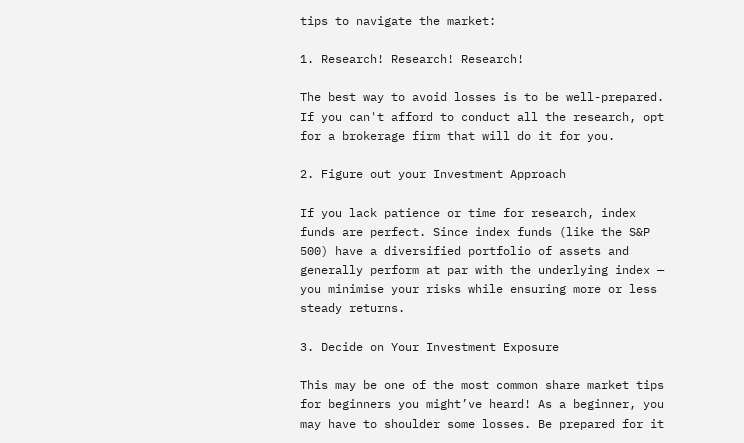tips to navigate the market:

1. Research! Research! Research!

The best way to avoid losses is to be well-prepared. If you can't afford to conduct all the research, opt for a brokerage firm that will do it for you.

2. Figure out your Investment Approach

If you lack patience or time for research, index funds are perfect. Since index funds (like the S&P 500) have a diversified portfolio of assets and generally perform at par with the underlying index — you minimise your risks while ensuring more or less steady returns.

3. Decide on Your Investment Exposure

This may be one of the most common share market tips for beginners you might’ve heard! As a beginner, you may have to shoulder some losses. Be prepared for it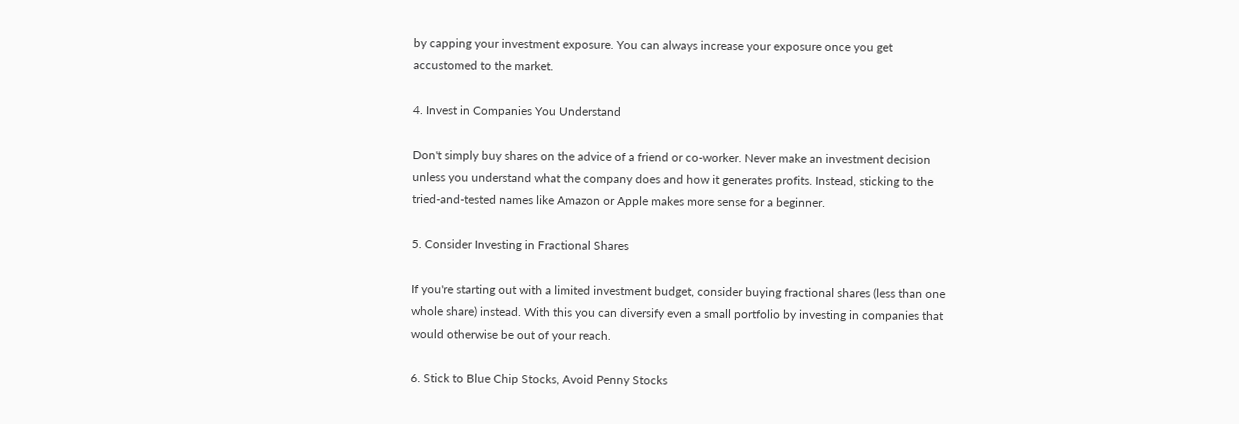by capping your investment exposure. You can always increase your exposure once you get accustomed to the market.

4. Invest in Companies You Understand

Don't simply buy shares on the advice of a friend or co-worker. Never make an investment decision unless you understand what the company does and how it generates profits. Instead, sticking to the tried-and-tested names like Amazon or Apple makes more sense for a beginner.

5. Consider Investing in Fractional Shares

If you're starting out with a limited investment budget, consider buying fractional shares (less than one whole share) instead. With this you can diversify even a small portfolio by investing in companies that would otherwise be out of your reach.

6. Stick to Blue Chip Stocks, Avoid Penny Stocks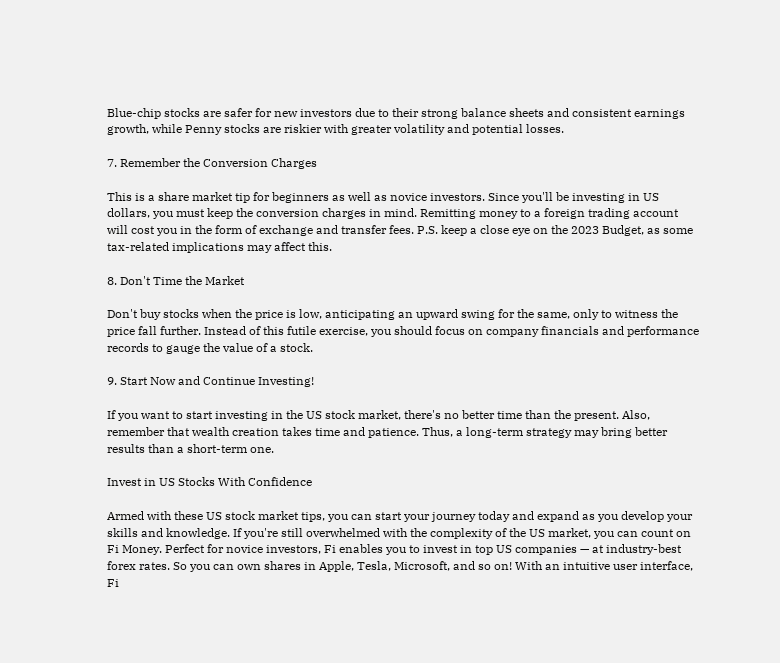Blue-chip stocks are safer for new investors due to their strong balance sheets and consistent earnings growth, while Penny stocks are riskier with greater volatility and potential losses.

7. Remember the Conversion Charges

This is a share market tip for beginners as well as novice investors. Since you'll be investing in US dollars, you must keep the conversion charges in mind. Remitting money to a foreign trading account will cost you in the form of exchange and transfer fees. P.S. keep a close eye on the 2023 Budget, as some tax-related implications may affect this.

8. Don't Time the Market

Don't buy stocks when the price is low, anticipating an upward swing for the same, only to witness the price fall further. Instead of this futile exercise, you should focus on company financials and performance records to gauge the value of a stock.

9. Start Now and Continue Investing!

If you want to start investing in the US stock market, there's no better time than the present. Also, remember that wealth creation takes time and patience. Thus, a long-term strategy may bring better results than a short-term one.

Invest in US Stocks With Confidence

Armed with these US stock market tips, you can start your journey today and expand as you develop your skills and knowledge. If you're still overwhelmed with the complexity of the US market, you can count on Fi Money. Perfect for novice investors, Fi enables you to invest in top US companies — at industry-best forex rates. So you can own shares in Apple, Tesla, Microsoft, and so on! With an intuitive user interface, Fi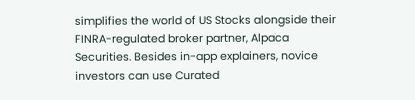simplifies the world of US Stocks alongside their FINRA-regulated broker partner, Alpaca Securities. Besides in-app explainers, novice investors can use Curated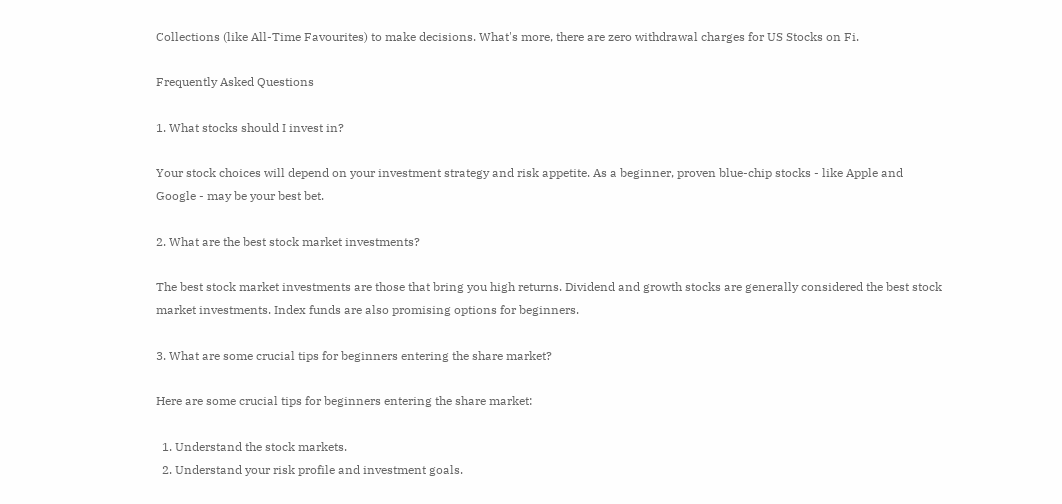Collections (like All-Time Favourites) to make decisions. What's more, there are zero withdrawal charges for US Stocks on Fi.

Frequently Asked Questions

1. What stocks should I invest in?

Your stock choices will depend on your investment strategy and risk appetite. As a beginner, proven blue-chip stocks - like Apple and Google - may be your best bet.

2. What are the best stock market investments?

The best stock market investments are those that bring you high returns. Dividend and growth stocks are generally considered the best stock market investments. Index funds are also promising options for beginners.

3. What are some crucial tips for beginners entering the share market?

Here are some crucial tips for beginners entering the share market:

  1. Understand the stock markets.
  2. Understand your risk profile and investment goals.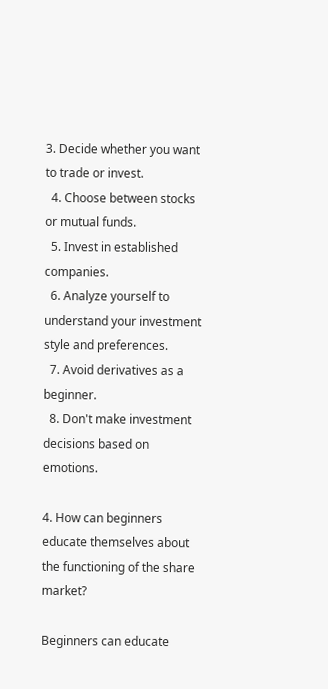3. Decide whether you want to trade or invest.
  4. Choose between stocks or mutual funds.
  5. Invest in established companies.
  6. Analyze yourself to understand your investment style and preferences.
  7. Avoid derivatives as a beginner.
  8. Don't make investment decisions based on emotions.

4. How can beginners educate themselves about the functioning of the share market?

Beginners can educate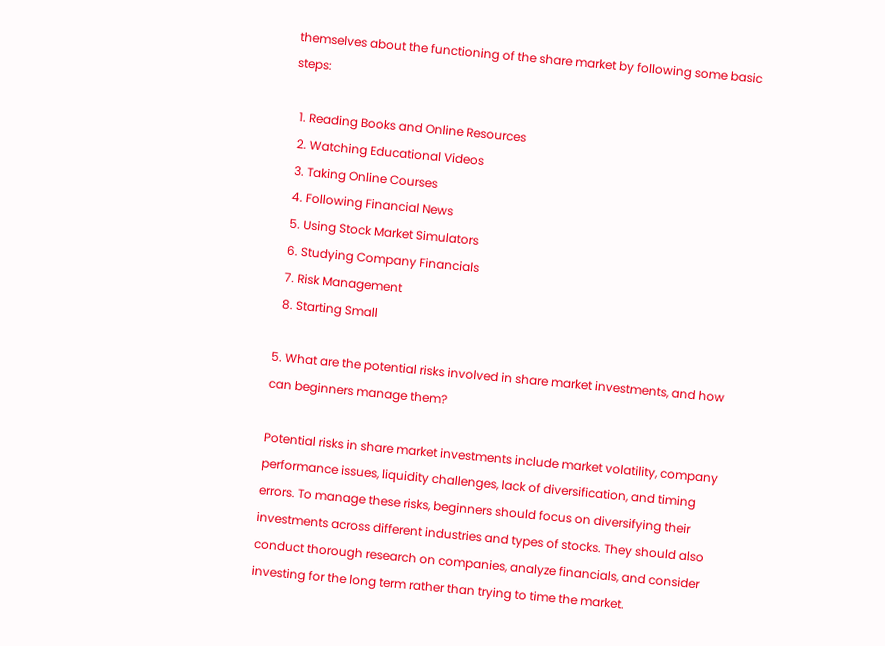themselves about the functioning of the share market by following some basic steps:

  1. Reading Books and Online Resources
  2. Watching Educational Videos
  3. Taking Online Courses
  4. Following Financial News
  5. Using Stock Market Simulators
  6. Studying Company Financials
  7. Risk Management
  8. Starting Small

5. What are the potential risks involved in share market investments, and how can beginners manage them?

Potential risks in share market investments include market volatility, company performance issues, liquidity challenges, lack of diversification, and timing errors. To manage these risks, beginners should focus on diversifying their investments across different industries and types of stocks. They should also conduct thorough research on companies, analyze financials, and consider investing for the long term rather than trying to time the market.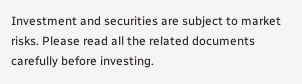Investment and securities are subject to market risks. Please read all the related documents carefully before investing.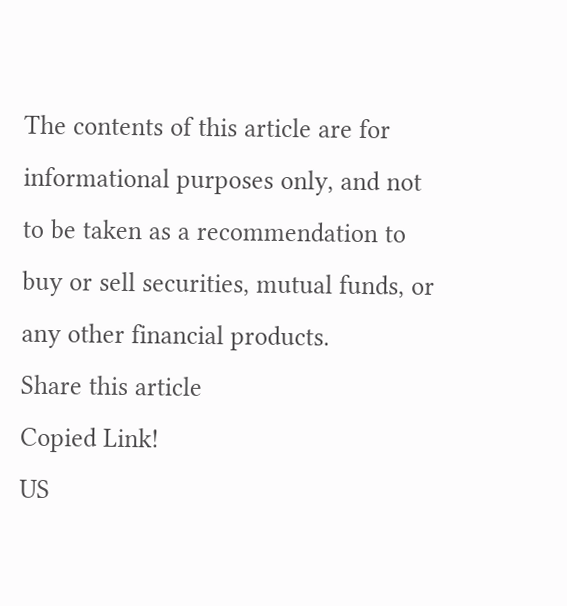The contents of this article are for informational purposes only, and not to be taken as a recommendation to buy or sell securities, mutual funds, or any other financial products.
Share this article
Copied Link!
US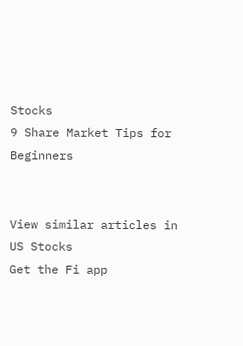Stocks
9 Share Market Tips for Beginners


View similar articles in
US Stocks
Get the Fi app